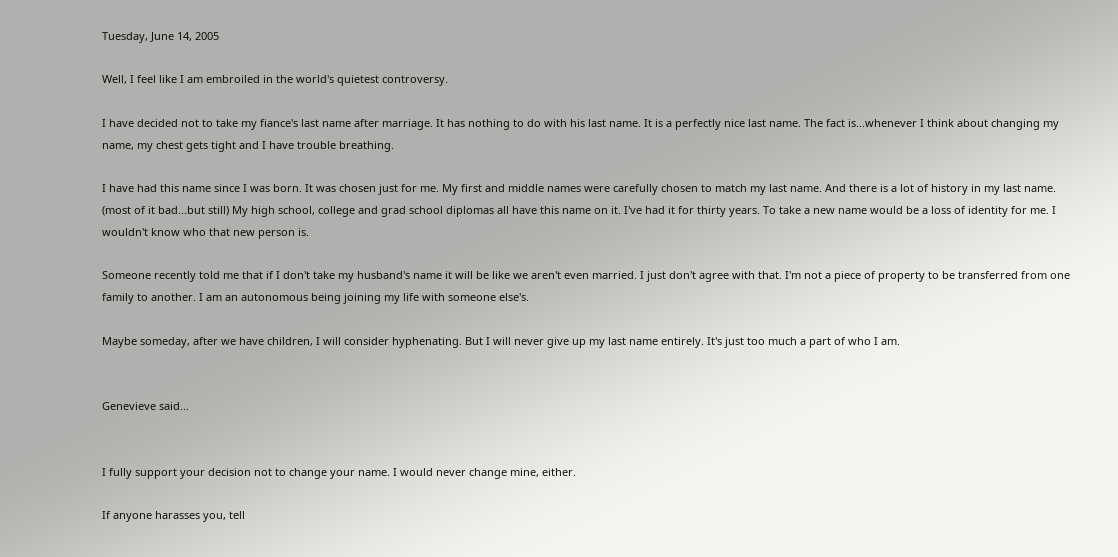Tuesday, June 14, 2005

Well, I feel like I am embroiled in the world's quietest controversy.

I have decided not to take my fiance's last name after marriage. It has nothing to do with his last name. It is a perfectly nice last name. The fact is...whenever I think about changing my name, my chest gets tight and I have trouble breathing.

I have had this name since I was born. It was chosen just for me. My first and middle names were carefully chosen to match my last name. And there is a lot of history in my last name. (most of it bad...but still) My high school, college and grad school diplomas all have this name on it. I've had it for thirty years. To take a new name would be a loss of identity for me. I wouldn't know who that new person is.

Someone recently told me that if I don't take my husband's name it will be like we aren't even married. I just don't agree with that. I'm not a piece of property to be transferred from one family to another. I am an autonomous being joining my life with someone else's.

Maybe someday, after we have children, I will consider hyphenating. But I will never give up my last name entirely. It's just too much a part of who I am.


Genevieve said...


I fully support your decision not to change your name. I would never change mine, either.

If anyone harasses you, tell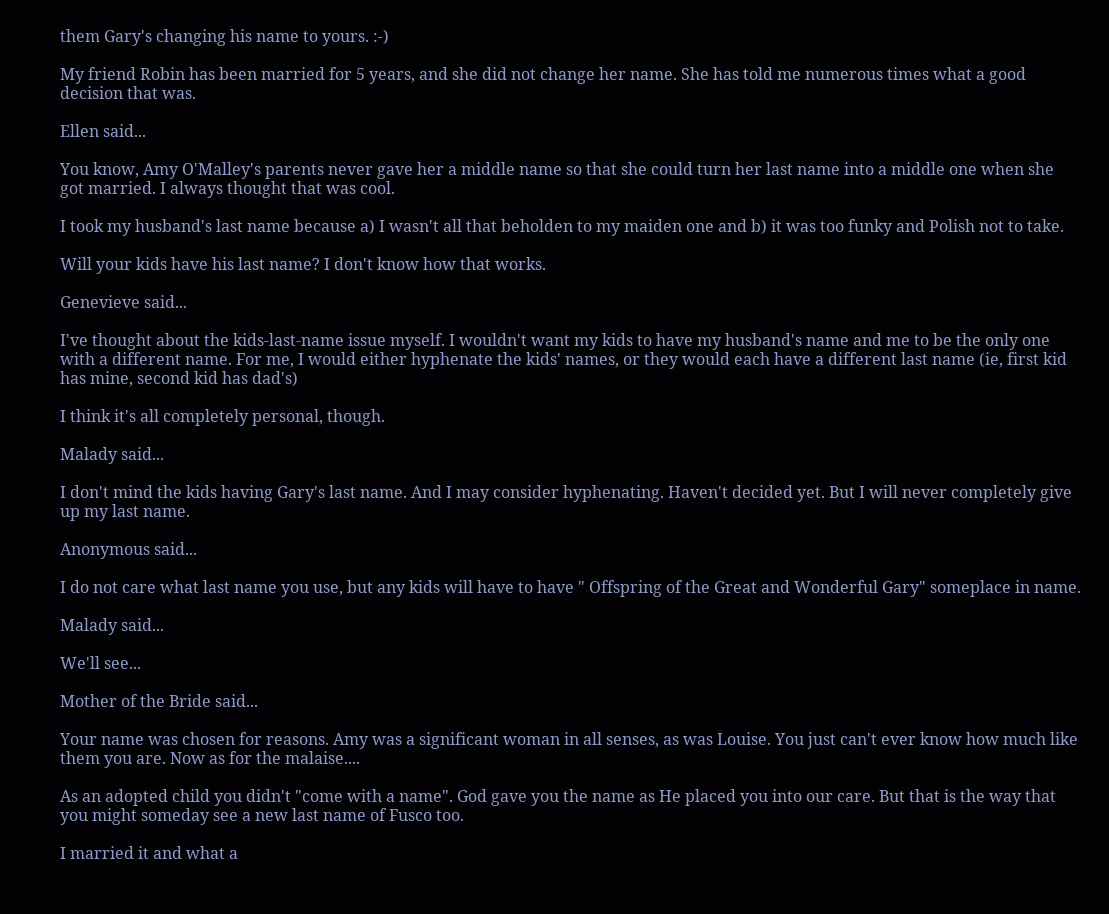them Gary's changing his name to yours. :-)

My friend Robin has been married for 5 years, and she did not change her name. She has told me numerous times what a good decision that was.

Ellen said...

You know, Amy O'Malley's parents never gave her a middle name so that she could turn her last name into a middle one when she got married. I always thought that was cool.

I took my husband's last name because a) I wasn't all that beholden to my maiden one and b) it was too funky and Polish not to take.

Will your kids have his last name? I don't know how that works.

Genevieve said...

I've thought about the kids-last-name issue myself. I wouldn't want my kids to have my husband's name and me to be the only one with a different name. For me, I would either hyphenate the kids' names, or they would each have a different last name (ie, first kid has mine, second kid has dad's)

I think it's all completely personal, though.

Malady said...

I don't mind the kids having Gary's last name. And I may consider hyphenating. Haven't decided yet. But I will never completely give up my last name.

Anonymous said...

I do not care what last name you use, but any kids will have to have " Offspring of the Great and Wonderful Gary" someplace in name.

Malady said...

We'll see...

Mother of the Bride said...

Your name was chosen for reasons. Amy was a significant woman in all senses, as was Louise. You just can't ever know how much like them you are. Now as for the malaise....

As an adopted child you didn't "come with a name". God gave you the name as He placed you into our care. But that is the way that you might someday see a new last name of Fusco too.

I married it and what a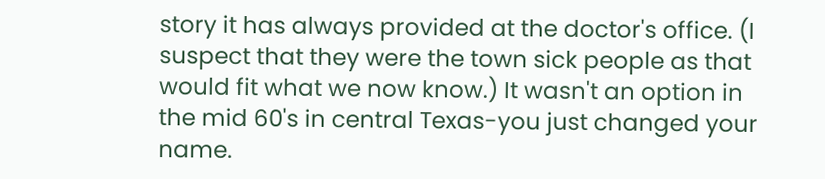story it has always provided at the doctor's office. (I suspect that they were the town sick people as that would fit what we now know.) It wasn't an option in the mid 60's in central Texas-you just changed your name.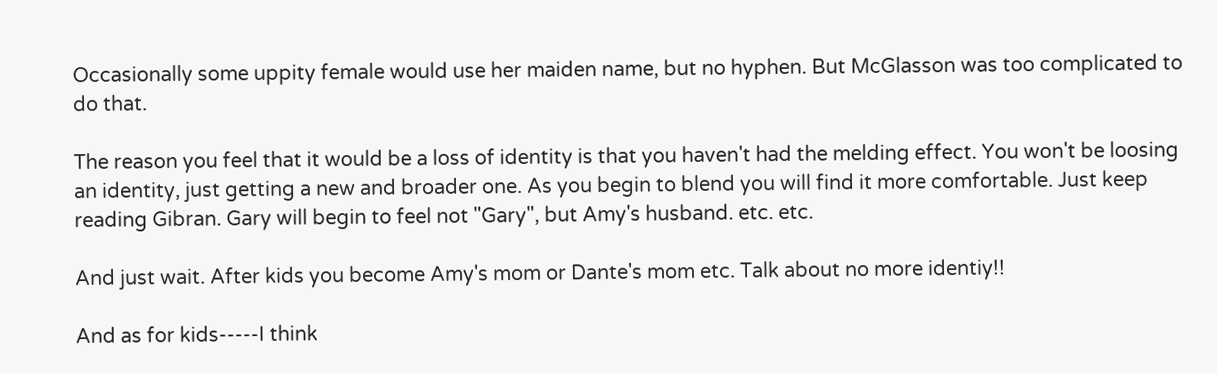Occasionally some uppity female would use her maiden name, but no hyphen. But McGlasson was too complicated to do that.

The reason you feel that it would be a loss of identity is that you haven't had the melding effect. You won't be loosing an identity, just getting a new and broader one. As you begin to blend you will find it more comfortable. Just keep reading Gibran. Gary will begin to feel not "Gary", but Amy's husband. etc. etc.

And just wait. After kids you become Amy's mom or Dante's mom etc. Talk about no more identiy!!

And as for kids-----I think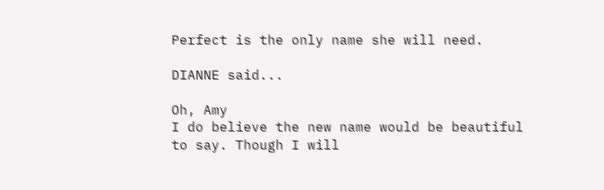Perfect is the only name she will need.

DIANNE said...

Oh, Amy
I do believe the new name would be beautiful to say. Though I will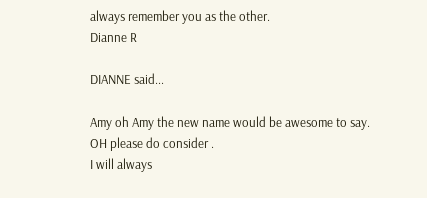always remember you as the other.
Dianne R

DIANNE said...

Amy oh Amy the new name would be awesome to say. OH please do consider .
I will always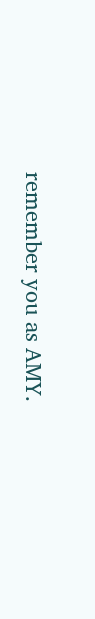remember you as AMY.